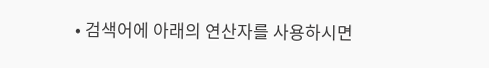• 검색어에 아래의 연산자를 사용하시면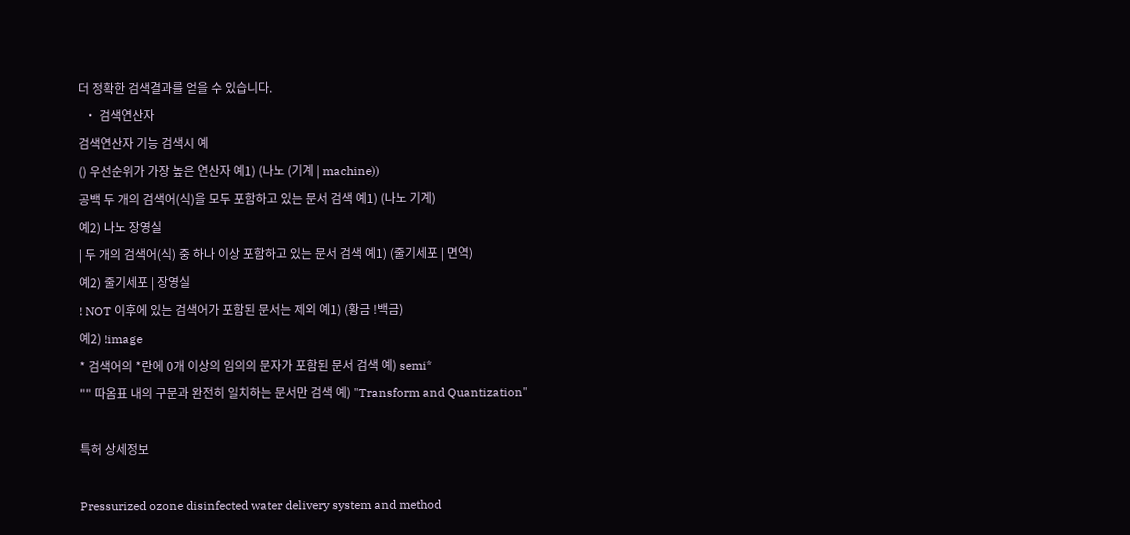더 정확한 검색결과를 얻을 수 있습니다.
  • 검색연산자
검색연산자 기능 검색시 예
() 우선순위가 가장 높은 연산자 예1) (나노 (기계 | machine))
공백 두 개의 검색어(식)을 모두 포함하고 있는 문서 검색 예1) (나노 기계)
예2) 나노 장영실
| 두 개의 검색어(식) 중 하나 이상 포함하고 있는 문서 검색 예1) (줄기세포 | 면역)
예2) 줄기세포 | 장영실
! NOT 이후에 있는 검색어가 포함된 문서는 제외 예1) (황금 !백금)
예2) !image
* 검색어의 *란에 0개 이상의 임의의 문자가 포함된 문서 검색 예) semi*
"" 따옴표 내의 구문과 완전히 일치하는 문서만 검색 예) "Transform and Quantization"

특허 상세정보

Pressurized ozone disinfected water delivery system and method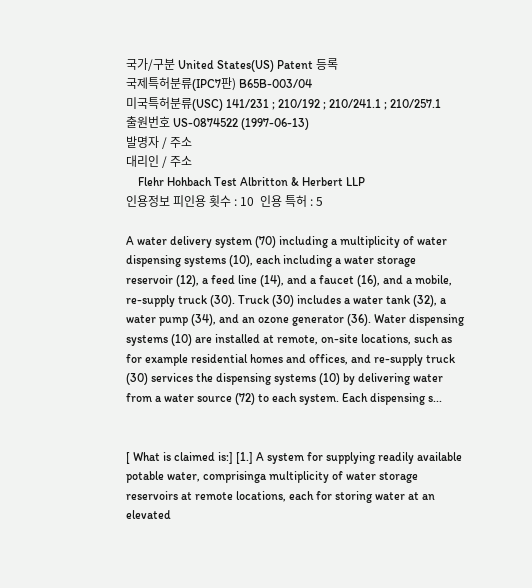국가/구분 United States(US) Patent 등록
국제특허분류(IPC7판) B65B-003/04
미국특허분류(USC) 141/231 ; 210/192 ; 210/241.1 ; 210/257.1
출원번호 US-0874522 (1997-06-13)
발명자 / 주소
대리인 / 주소
    Flehr Hohbach Test Albritton & Herbert LLP
인용정보 피인용 횟수 : 10  인용 특허 : 5

A water delivery system (70) including a multiplicity of water dispensing systems (10), each including a water storage reservoir (12), a feed line (14), and a faucet (16), and a mobile, re-supply truck (30). Truck (30) includes a water tank (32), a water pump (34), and an ozone generator (36). Water dispensing systems (10) are installed at remote, on-site locations, such as for example residential homes and offices, and re-supply truck (30) services the dispensing systems (10) by delivering water from a water source (72) to each system. Each dispensing s...


[ What is claimed is:] [1.] A system for supplying readily available potable water, comprisinga multiplicity of water storage reservoirs at remote locations, each for storing water at an elevated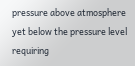pressure above atmosphere yet below the pressure level requiring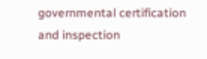governmental certification and inspection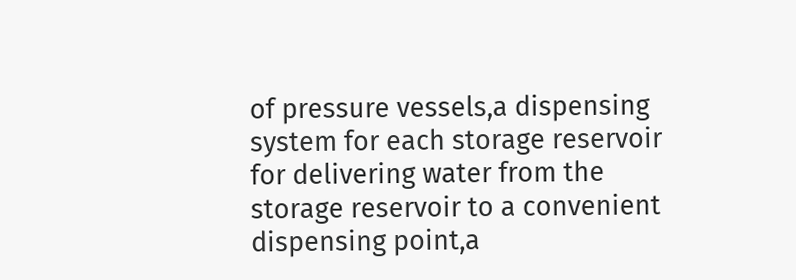of pressure vessels,a dispensing system for each storage reservoir for delivering water from the storage reservoir to a convenient dispensing point,a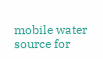mobile water source for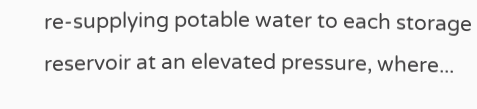re-supplying potable water to each storage reservoir at an elevated pressure, where...